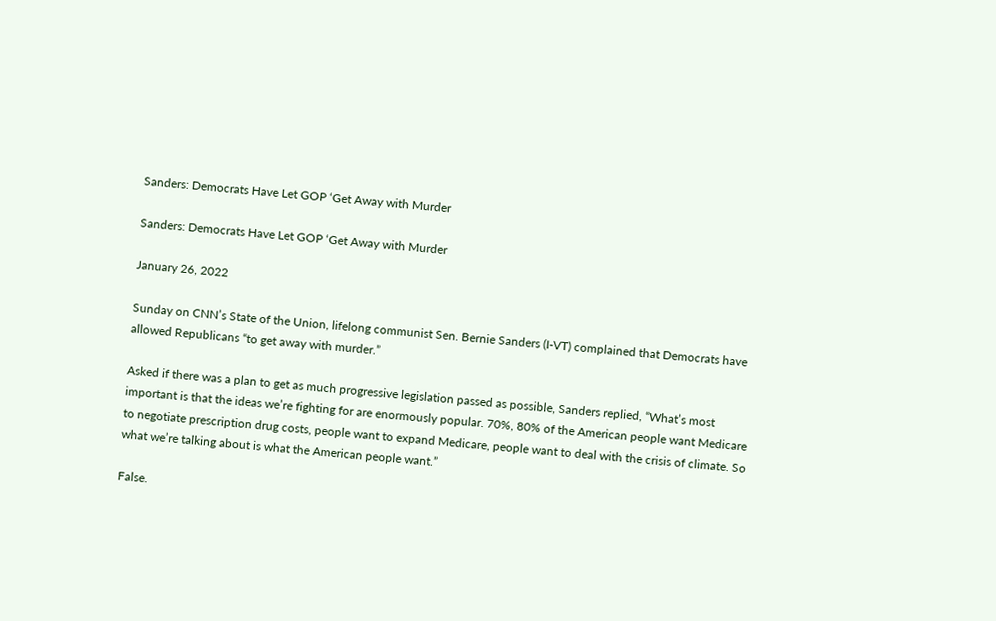Sanders: Democrats Have Let GOP ‘Get Away with Murder

Sanders: Democrats Have Let GOP ‘Get Away with Murder

January 26, 2022

Sunday on CNN’s State of the Union, lifelong communist Sen. Bernie Sanders (I-VT) complained that Democrats have allowed Republicans “to get away with murder.”

Asked if there was a plan to get as much progressive legislation passed as possible, Sanders replied, “What’s most important is that the ideas we’re fighting for are enormously popular. 70%, 80% of the American people want Medicare to negotiate prescription drug costs, people want to expand Medicare, people want to deal with the crisis of climate. So what we’re talking about is what the American people want.”

False.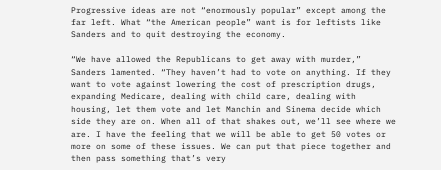Progressive ideas are not “enormously popular” except among the far left. What “the American people” want is for leftists like Sanders and to quit destroying the economy.

“We have allowed the Republicans to get away with murder,” Sanders lamented. “They haven’t had to vote on anything. If they want to vote against lowering the cost of prescription drugs, expanding Medicare, dealing with child care, dealing with housing, let them vote and let Manchin and Sinema decide which side they are on. When all of that shakes out, we’ll see where we are. I have the feeling that we will be able to get 50 votes or more on some of these issues. We can put that piece together and then pass something that’s very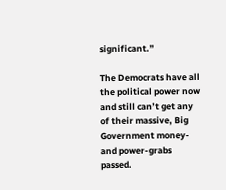significant.”

The Democrats have all the political power now and still can’t get any of their massive, Big Government money- and power-grabs passed.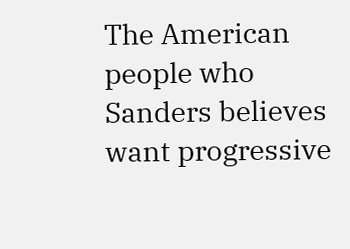The American people who Sanders believes want progressive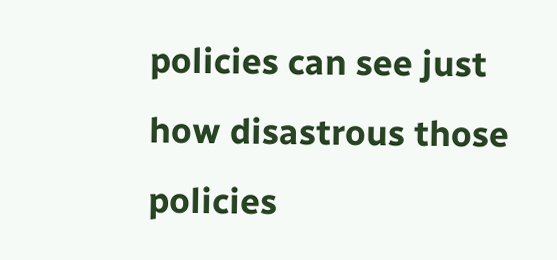policies can see just how disastrous those policies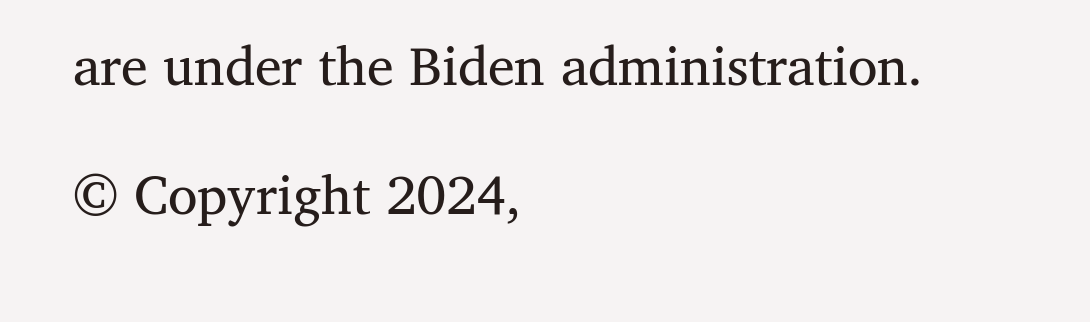are under the Biden administration.

© Copyright 2024,